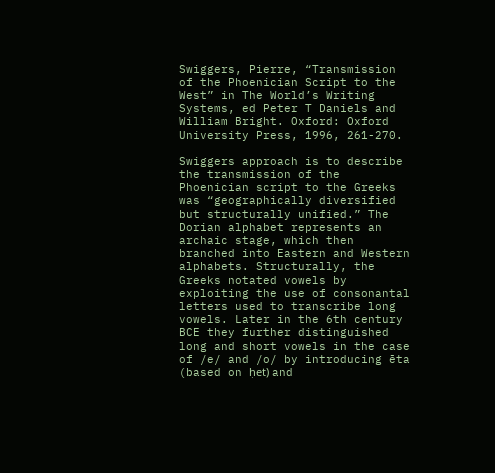Swiggers, Pierre, “Transmission of the Phoenician Script to the West” in The World’s Writing Systems, ed Peter T Daniels and William Bright. Oxford: Oxford University Press, 1996, 261-270.

Swiggers approach is to describe the transmission of the Phoenician script to the Greeks was “geographically diversified but structurally unified.” The Dorian alphabet represents an archaic stage, which then branched into Eastern and Western alphabets. Structurally, the Greeks notated vowels by exploiting the use of consonantal letters used to transcribe long vowels. Later in the 6th century BCE they further distinguished long and short vowels in the case of /e/ and /o/ by introducing ēta (based on ḥet) and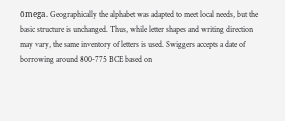ōmega. Geographically the alphabet was adapted to meet local needs, but the basic structure is unchanged. Thus, while letter shapes and writing direction may vary, the same inventory of letters is used. Swiggers accepts a date of borrowing around 800-775 BCE based on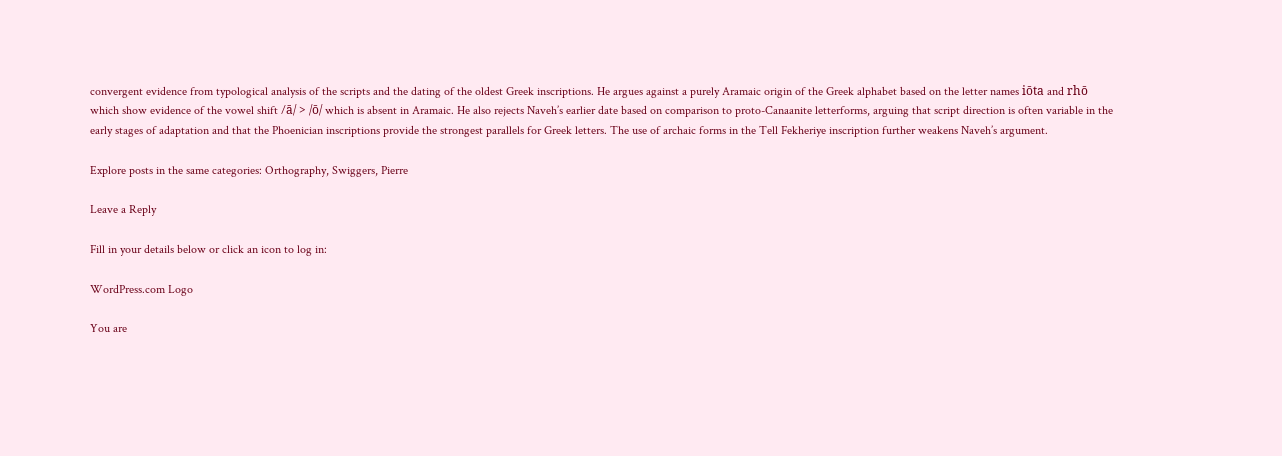convergent evidence from typological analysis of the scripts and the dating of the oldest Greek inscriptions. He argues against a purely Aramaic origin of the Greek alphabet based on the letter names iōta and rhō which show evidence of the vowel shift /ā/ > /ō/ which is absent in Aramaic. He also rejects Naveh’s earlier date based on comparison to proto-Canaanite letterforms, arguing that script direction is often variable in the early stages of adaptation and that the Phoenician inscriptions provide the strongest parallels for Greek letters. The use of archaic forms in the Tell Fekheriye inscription further weakens Naveh’s argument.

Explore posts in the same categories: Orthography, Swiggers, Pierre

Leave a Reply

Fill in your details below or click an icon to log in:

WordPress.com Logo

You are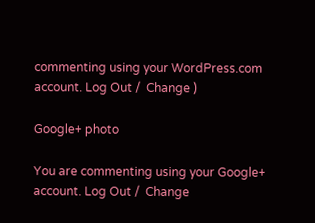commenting using your WordPress.com account. Log Out /  Change )

Google+ photo

You are commenting using your Google+ account. Log Out /  Change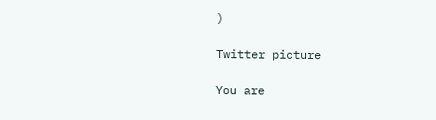)

Twitter picture

You are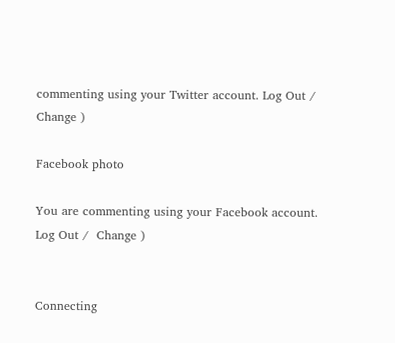commenting using your Twitter account. Log Out /  Change )

Facebook photo

You are commenting using your Facebook account. Log Out /  Change )


Connecting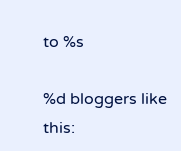to %s

%d bloggers like this: